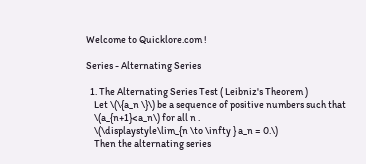Welcome to Quicklore.com !

Series - Alternating Series

  1. The Alternating Series Test ( Leibniz's Theorem )
    Let \(\{a_n \}\) be a sequence of positive numbers such that
    \(a_{n+1}<a_n\) for all n .
    \(\displaystyle\lim_{n \to \infty } a_n = 0.\)
    Then the alternating series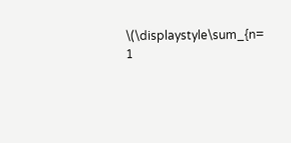\(\displaystyle\sum_{n= 1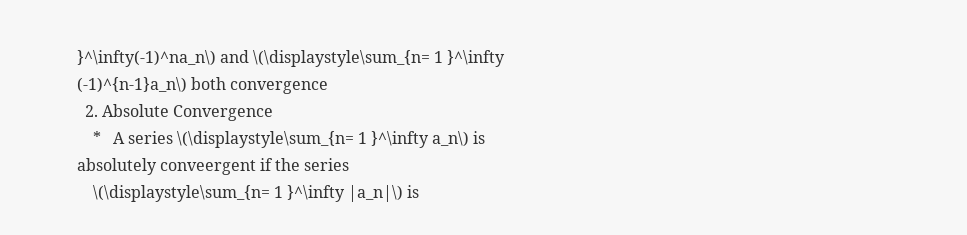}^\infty(-1)^na_n\) and \(\displaystyle\sum_{n= 1 }^\infty (-1)^{n-1}a_n\) both convergence
  2. Absolute Convergence
    *   A series \(\displaystyle\sum_{n= 1 }^\infty a_n\) is absolutely conveergent if the series
    \(\displaystyle\sum_{n= 1 }^\infty |a_n|\) is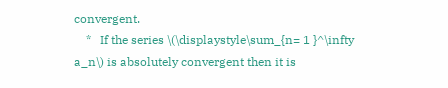convergent.
    *   If the series \(\displaystyle\sum_{n= 1 }^\infty a_n\) is absolutely convergent then it is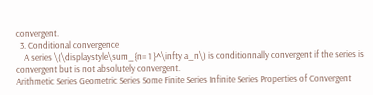convergent.
  3. Conditional convergence
    A series \(\displaystyle\sum_{n= 1 }^\infty a_n\) is conditionnally convergent if the series is convergent but is not absolutely convergent.
Arithmetic Series Geometric Series Some Finite Series Infinite Series Properties of Convergent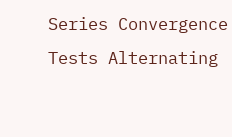Series Convergence Tests Alternating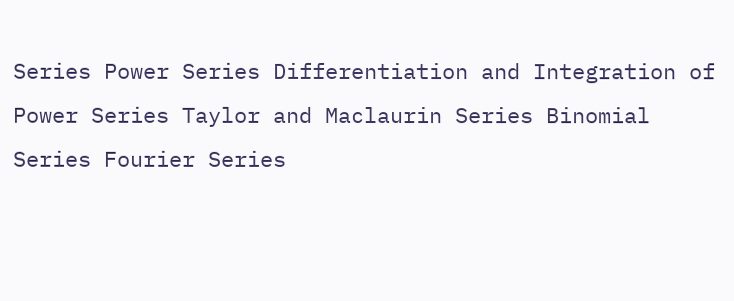Series Power Series Differentiation and Integration of Power Series Taylor and Maclaurin Series Binomial Series Fourier Series